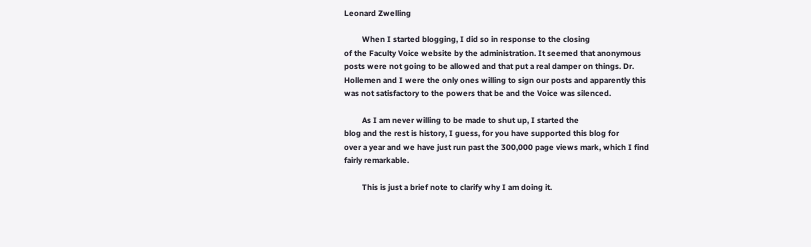Leonard Zwelling

         When I started blogging, I did so in response to the closing
of the Faculty Voice website by the administration. It seemed that anonymous
posts were not going to be allowed and that put a real damper on things. Dr.
Hollemen and I were the only ones willing to sign our posts and apparently this
was not satisfactory to the powers that be and the Voice was silenced.

         As I am never willing to be made to shut up, I started the
blog and the rest is history, I guess, for you have supported this blog for
over a year and we have just run past the 300,000 page views mark, which I find
fairly remarkable.

         This is just a brief note to clarify why I am doing it.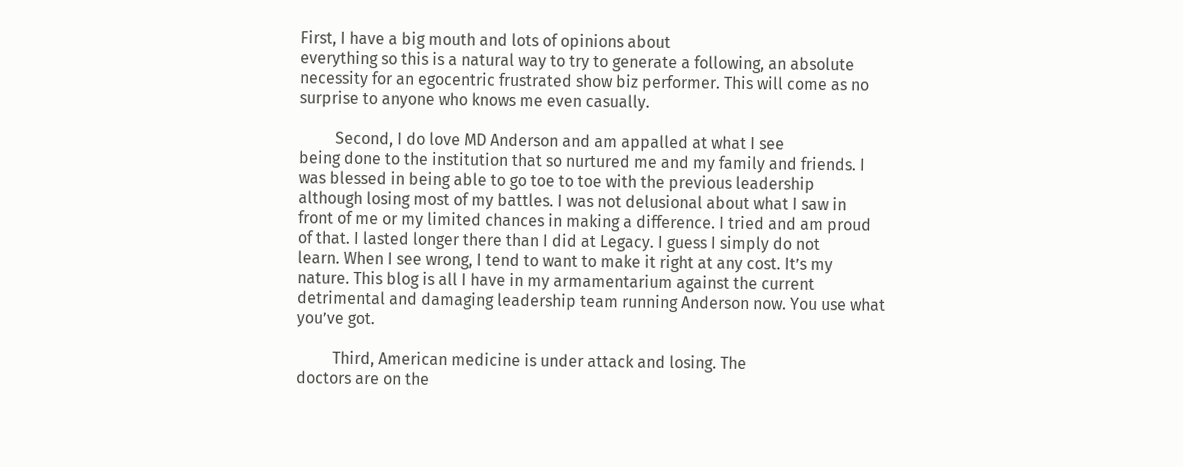First, I have a big mouth and lots of opinions about
everything so this is a natural way to try to generate a following, an absolute
necessity for an egocentric frustrated show biz performer. This will come as no
surprise to anyone who knows me even casually.

         Second, I do love MD Anderson and am appalled at what I see
being done to the institution that so nurtured me and my family and friends. I
was blessed in being able to go toe to toe with the previous leadership
although losing most of my battles. I was not delusional about what I saw in
front of me or my limited chances in making a difference. I tried and am proud
of that. I lasted longer there than I did at Legacy. I guess I simply do not
learn. When I see wrong, I tend to want to make it right at any cost. It’s my
nature. This blog is all I have in my armamentarium against the current
detrimental and damaging leadership team running Anderson now. You use what
you’ve got.

         Third, American medicine is under attack and losing. The
doctors are on the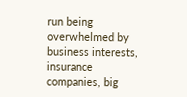run being overwhelmed by business interests, insurance
companies, big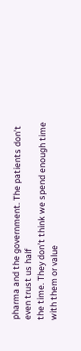pharma and the government. The patients don’t even trust us half
the time. They don’t think we spend enough time with them or value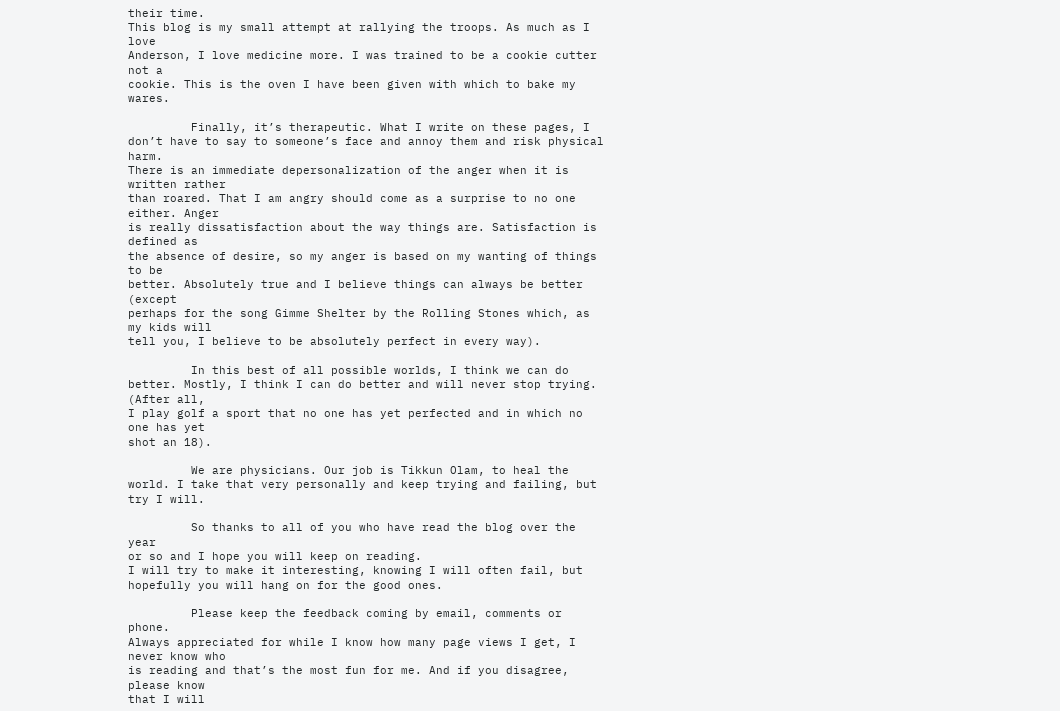their time.
This blog is my small attempt at rallying the troops. As much as I love
Anderson, I love medicine more. I was trained to be a cookie cutter not a
cookie. This is the oven I have been given with which to bake my wares.

         Finally, it’s therapeutic. What I write on these pages, I
don’t have to say to someone’s face and annoy them and risk physical harm.
There is an immediate depersonalization of the anger when it is written rather
than roared. That I am angry should come as a surprise to no one either. Anger
is really dissatisfaction about the way things are. Satisfaction is defined as
the absence of desire, so my anger is based on my wanting of things to be
better. Absolutely true and I believe things can always be better (except
perhaps for the song Gimme Shelter by the Rolling Stones which, as my kids will
tell you, I believe to be absolutely perfect in every way).

         In this best of all possible worlds, I think we can do
better. Mostly, I think I can do better and will never stop trying. (After all,
I play golf a sport that no one has yet perfected and in which no one has yet
shot an 18).

         We are physicians. Our job is Tikkun Olam, to heal the
world. I take that very personally and keep trying and failing, but try I will.

         So thanks to all of you who have read the blog over the year
or so and I hope you will keep on reading.
I will try to make it interesting, knowing I will often fail, but
hopefully you will hang on for the good ones.

         Please keep the feedback coming by email, comments or phone.
Always appreciated for while I know how many page views I get, I never know who
is reading and that’s the most fun for me. And if you disagree, please know
that I will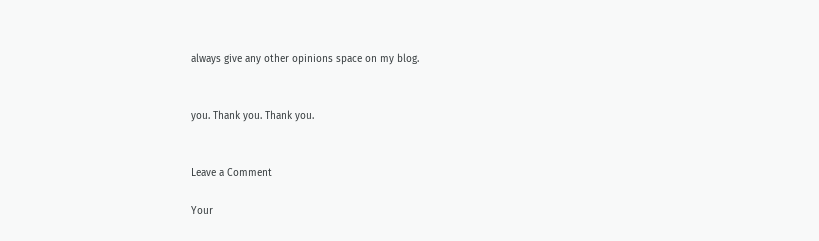always give any other opinions space on my blog.


you. Thank you. Thank you.


Leave a Comment

Your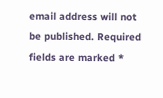email address will not be published. Required fields are marked *